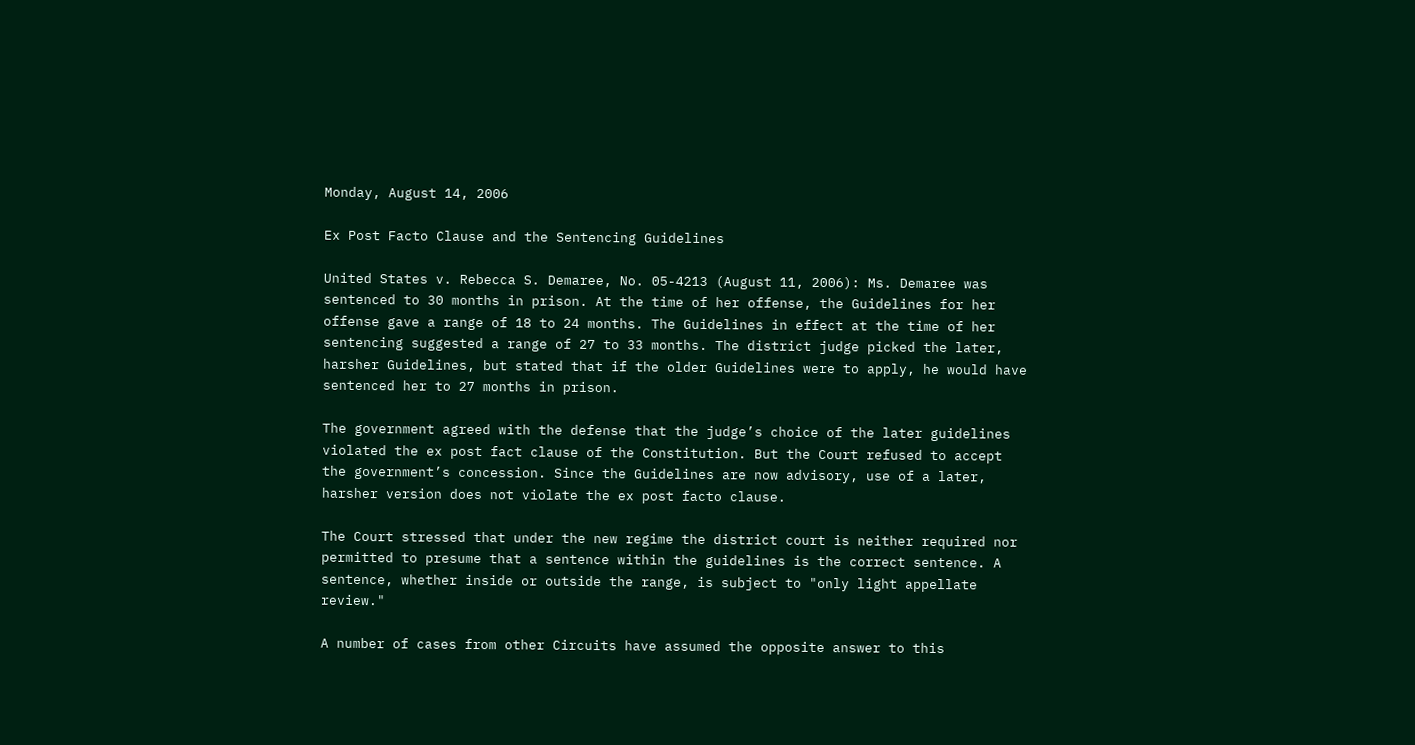Monday, August 14, 2006

Ex Post Facto Clause and the Sentencing Guidelines

United States v. Rebecca S. Demaree, No. 05-4213 (August 11, 2006): Ms. Demaree was sentenced to 30 months in prison. At the time of her offense, the Guidelines for her offense gave a range of 18 to 24 months. The Guidelines in effect at the time of her sentencing suggested a range of 27 to 33 months. The district judge picked the later, harsher Guidelines, but stated that if the older Guidelines were to apply, he would have sentenced her to 27 months in prison.

The government agreed with the defense that the judge’s choice of the later guidelines violated the ex post fact clause of the Constitution. But the Court refused to accept the government’s concession. Since the Guidelines are now advisory, use of a later, harsher version does not violate the ex post facto clause.

The Court stressed that under the new regime the district court is neither required nor permitted to presume that a sentence within the guidelines is the correct sentence. A sentence, whether inside or outside the range, is subject to "only light appellate review."

A number of cases from other Circuits have assumed the opposite answer to this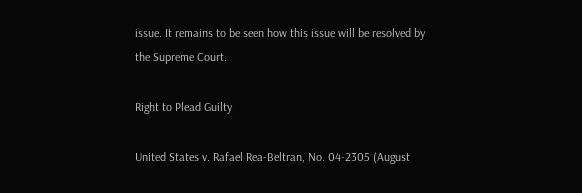issue. It remains to be seen how this issue will be resolved by the Supreme Court.

Right to Plead Guilty

United States v. Rafael Rea-Beltran, No. 04-2305 (August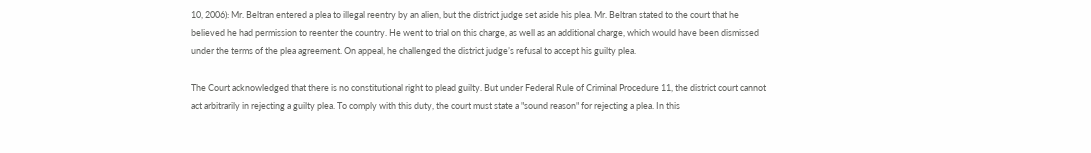10, 2006): Mr. Beltran entered a plea to illegal reentry by an alien, but the district judge set aside his plea. Mr. Beltran stated to the court that he believed he had permission to reenter the country. He went to trial on this charge, as well as an additional charge, which would have been dismissed under the terms of the plea agreement. On appeal, he challenged the district judge’s refusal to accept his guilty plea.

The Court acknowledged that there is no constitutional right to plead guilty. But under Federal Rule of Criminal Procedure 11, the district court cannot act arbitrarily in rejecting a guilty plea. To comply with this duty, the court must state a "sound reason" for rejecting a plea. In this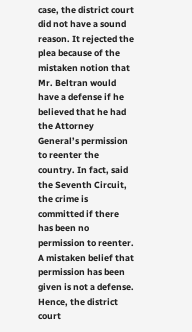case, the district court did not have a sound reason. It rejected the plea because of the mistaken notion that Mr. Beltran would have a defense if he believed that he had the Attorney General’s permission to reenter the country. In fact, said the Seventh Circuit, the crime is committed if there has been no permission to reenter. A mistaken belief that permission has been given is not a defense. Hence, the district court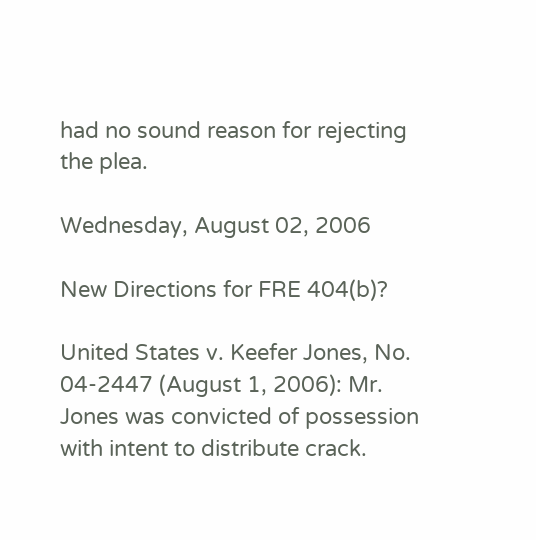had no sound reason for rejecting the plea.

Wednesday, August 02, 2006

New Directions for FRE 404(b)?

United States v. Keefer Jones, No. 04-2447 (August 1, 2006): Mr. Jones was convicted of possession with intent to distribute crack.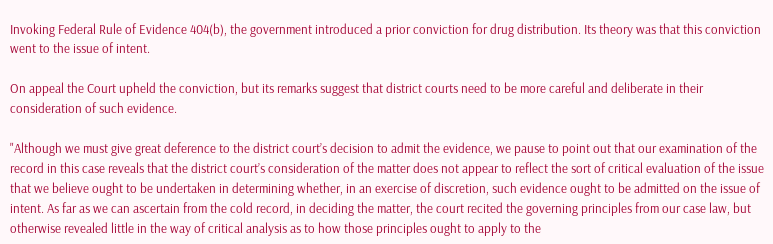Invoking Federal Rule of Evidence 404(b), the government introduced a prior conviction for drug distribution. Its theory was that this conviction went to the issue of intent.

On appeal the Court upheld the conviction, but its remarks suggest that district courts need to be more careful and deliberate in their consideration of such evidence.

"Although we must give great deference to the district court’s decision to admit the evidence, we pause to point out that our examination of the record in this case reveals that the district court’s consideration of the matter does not appear to reflect the sort of critical evaluation of the issue that we believe ought to be undertaken in determining whether, in an exercise of discretion, such evidence ought to be admitted on the issue of intent. As far as we can ascertain from the cold record, in deciding the matter, the court recited the governing principles from our case law, but otherwise revealed little in the way of critical analysis as to how those principles ought to apply to the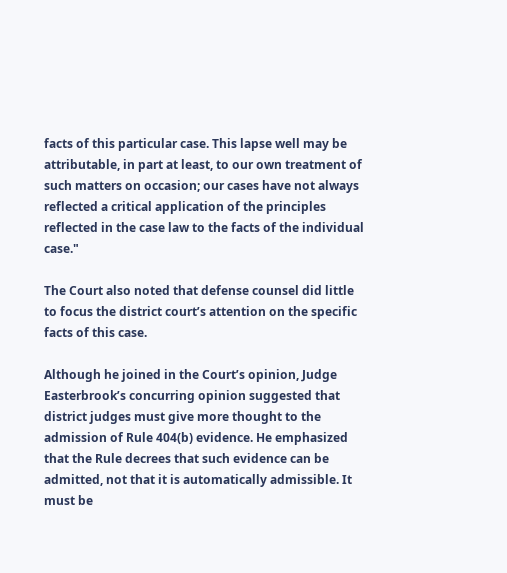facts of this particular case. This lapse well may be attributable, in part at least, to our own treatment of such matters on occasion; our cases have not always reflected a critical application of the principles reflected in the case law to the facts of the individual case."

The Court also noted that defense counsel did little to focus the district court’s attention on the specific facts of this case.

Although he joined in the Court’s opinion, Judge Easterbrook’s concurring opinion suggested that district judges must give more thought to the admission of Rule 404(b) evidence. He emphasized that the Rule decrees that such evidence can be admitted, not that it is automatically admissible. It must be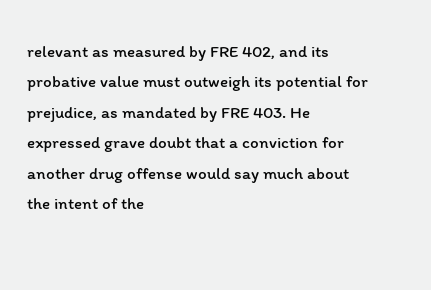relevant as measured by FRE 402, and its probative value must outweigh its potential for prejudice, as mandated by FRE 403. He expressed grave doubt that a conviction for another drug offense would say much about the intent of the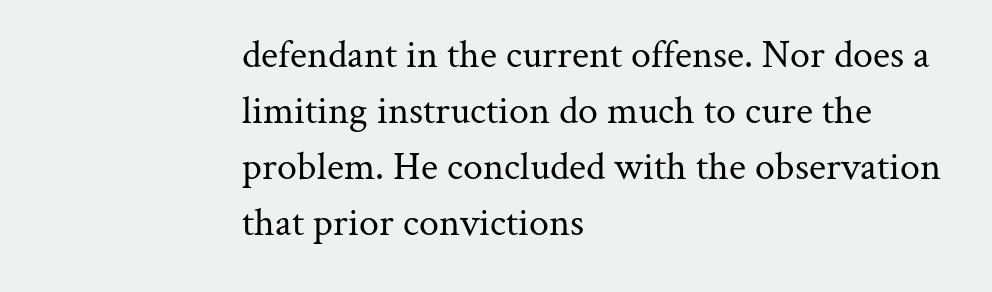defendant in the current offense. Nor does a limiting instruction do much to cure the problem. He concluded with the observation that prior convictions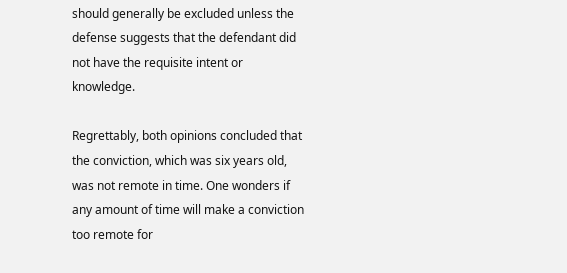should generally be excluded unless the defense suggests that the defendant did not have the requisite intent or knowledge.

Regrettably, both opinions concluded that the conviction, which was six years old, was not remote in time. One wonders if any amount of time will make a conviction too remote for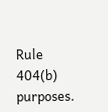Rule 404(b) purposes.